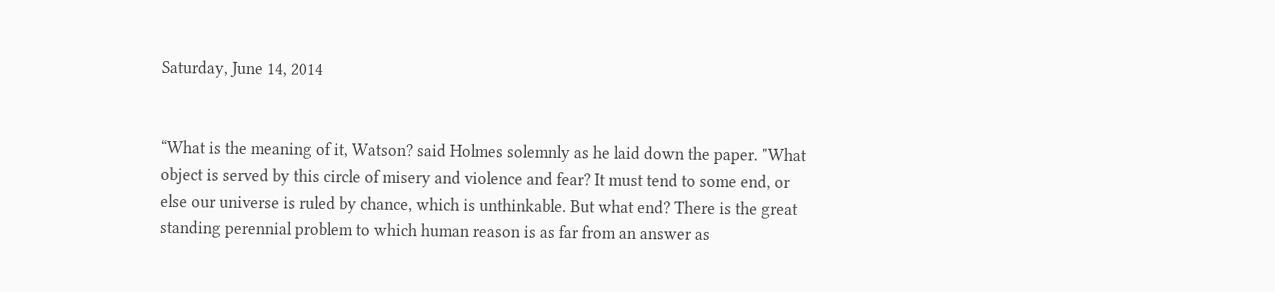Saturday, June 14, 2014


“What is the meaning of it, Watson? said Holmes solemnly as he laid down the paper. "What object is served by this circle of misery and violence and fear? It must tend to some end, or else our universe is ruled by chance, which is unthinkable. But what end? There is the great standing perennial problem to which human reason is as far from an answer as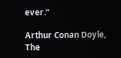ever.”

Arthur Conan Doyle, The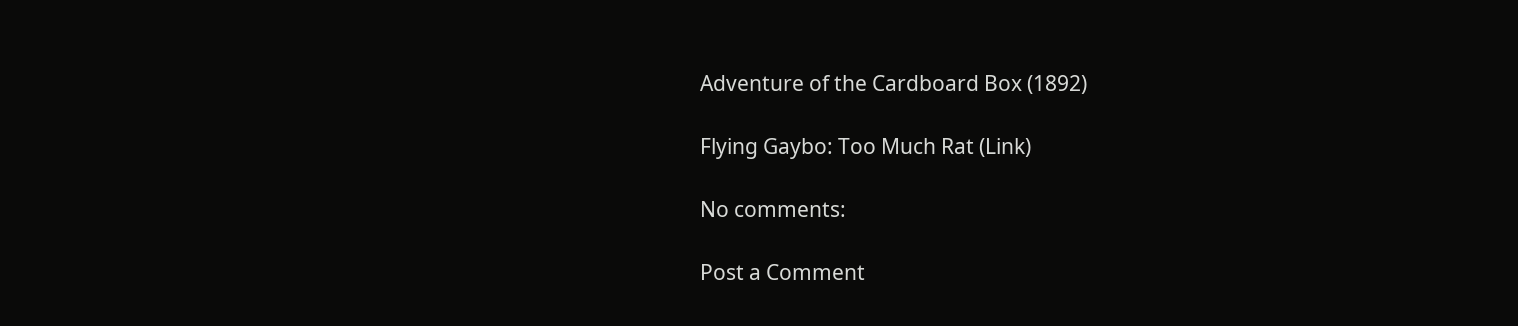Adventure of the Cardboard Box (1892)

Flying Gaybo: Too Much Rat (Link)

No comments:

Post a Comment